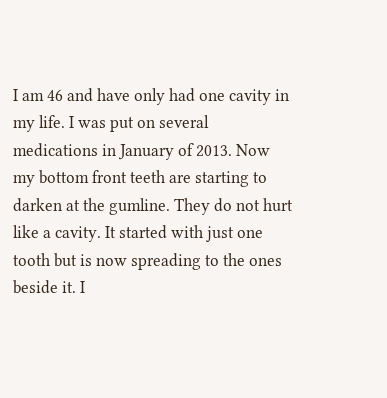I am 46 and have only had one cavity in my life. I was put on several medications in January of 2013. Now my bottom front teeth are starting to darken at the gumline. They do not hurt like a cavity. It started with just one tooth but is now spreading to the ones beside it. I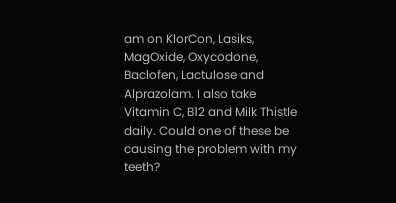am on KlorCon, Lasiks, MagOxide, Oxycodone, Baclofen, Lactulose and Alprazolam. I also take Vitamin C, B12 and Milk Thistle daily. Could one of these be causing the problem with my teeth?